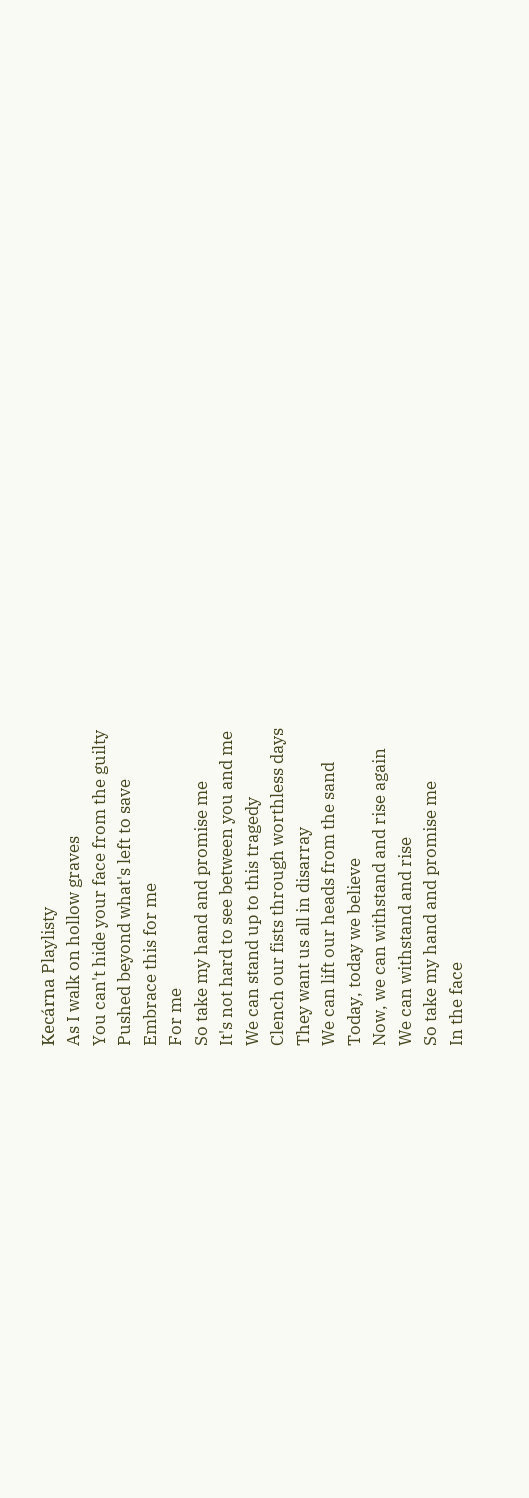Kecárna Playlisty
As I walk on hollow graves
You can't hide your face from the guilty
Pushed beyond what's left to save
Embrace this for me
For me
So take my hand and promise me
It's not hard to see between you and me
We can stand up to this tragedy
Clench our fists through worthless days
They want us all in disarray
We can lift our heads from the sand
Today, today we believe
Now, we can withstand and rise again
We can withstand and rise
So take my hand and promise me
In the face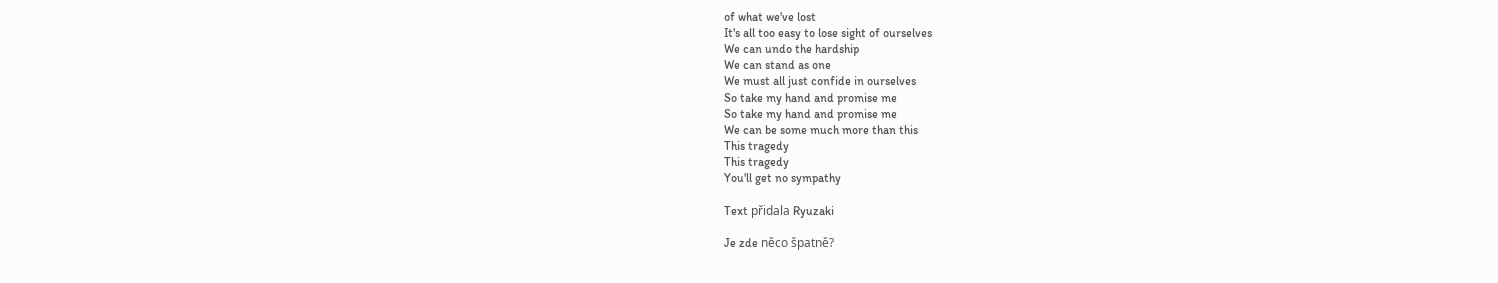of what we've lost
It's all too easy to lose sight of ourselves
We can undo the hardship
We can stand as one
We must all just confide in ourselves
So take my hand and promise me
So take my hand and promise me
We can be some much more than this
This tragedy
This tragedy
You'll get no sympathy

Text přidala Ryuzaki

Je zde něco špatně?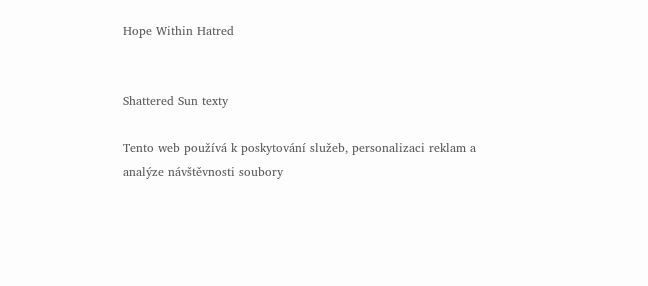Hope Within Hatred


Shattered Sun texty

Tento web používá k poskytování služeb, personalizaci reklam a analýze návštěvnosti soubory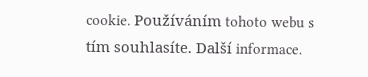cookie. Používáním tohoto webu s tím souhlasíte. Další informace.